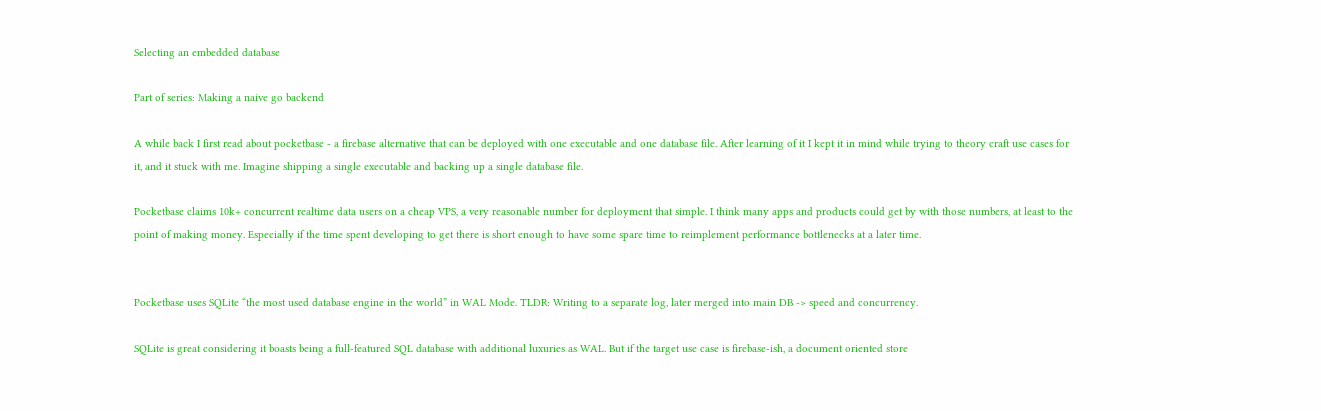Selecting an embedded database

Part of series: Making a naive go backend

A while back I first read about pocketbase - a firebase alternative that can be deployed with one executable and one database file. After learning of it I kept it in mind while trying to theory craft use cases for it, and it stuck with me. Imagine shipping a single executable and backing up a single database file.

Pocketbase claims 10k+ concurrent realtime data users on a cheap VPS, a very reasonable number for deployment that simple. I think many apps and products could get by with those numbers, at least to the point of making money. Especially if the time spent developing to get there is short enough to have some spare time to reimplement performance bottlenecks at a later time.


Pocketbase uses SQLite “the most used database engine in the world” in WAL Mode. TLDR: Writing to a separate log, later merged into main DB -> speed and concurrency.

SQLite is great considering it boasts being a full-featured SQL database with additional luxuries as WAL. But if the target use case is firebase-ish, a document oriented store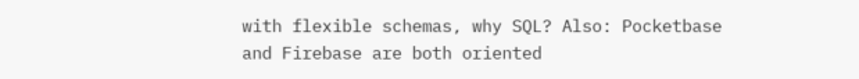with flexible schemas, why SQL? Also: Pocketbase and Firebase are both oriented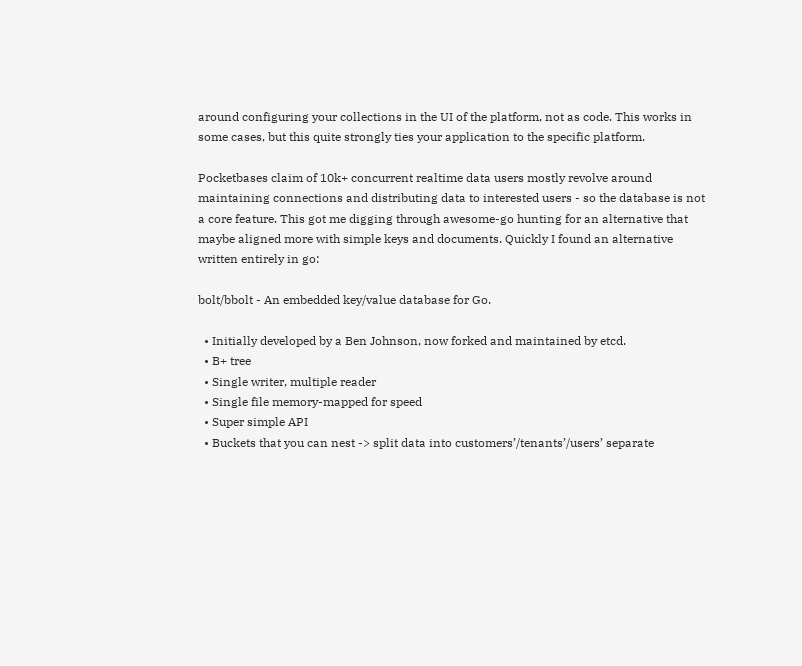around configuring your collections in the UI of the platform, not as code. This works in some cases, but this quite strongly ties your application to the specific platform.

Pocketbases claim of 10k+ concurrent realtime data users mostly revolve around maintaining connections and distributing data to interested users - so the database is not a core feature. This got me digging through awesome-go hunting for an alternative that maybe aligned more with simple keys and documents. Quickly I found an alternative written entirely in go:

bolt/bbolt - An embedded key/value database for Go.

  • Initially developed by a Ben Johnson, now forked and maintained by etcd.
  • B+ tree
  • Single writer, multiple reader
  • Single file memory-mapped for speed
  • Super simple API
  • Buckets that you can nest -> split data into customers’/tenants’/users’ separate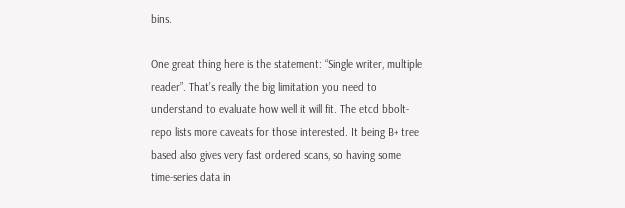bins.

One great thing here is the statement: “Single writer, multiple reader”. That’s really the big limitation you need to understand to evaluate how well it will fit. The etcd bbolt-repo lists more caveats for those interested. It being B+ tree based also gives very fast ordered scans, so having some time-series data in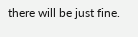there will be just fine.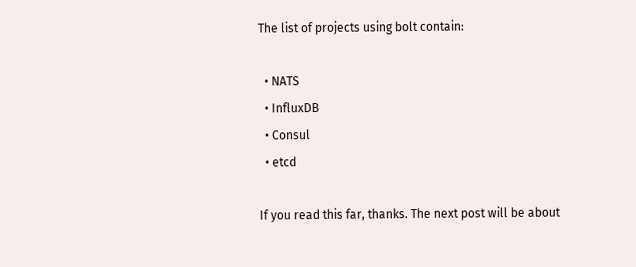The list of projects using bolt contain:

  • NATS
  • InfluxDB
  • Consul
  • etcd

If you read this far, thanks. The next post will be about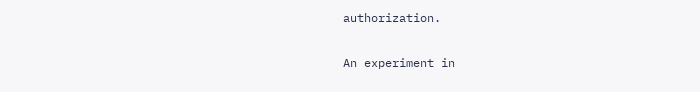authorization.

An experiment in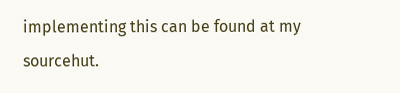implementing this can be found at my sourcehut.